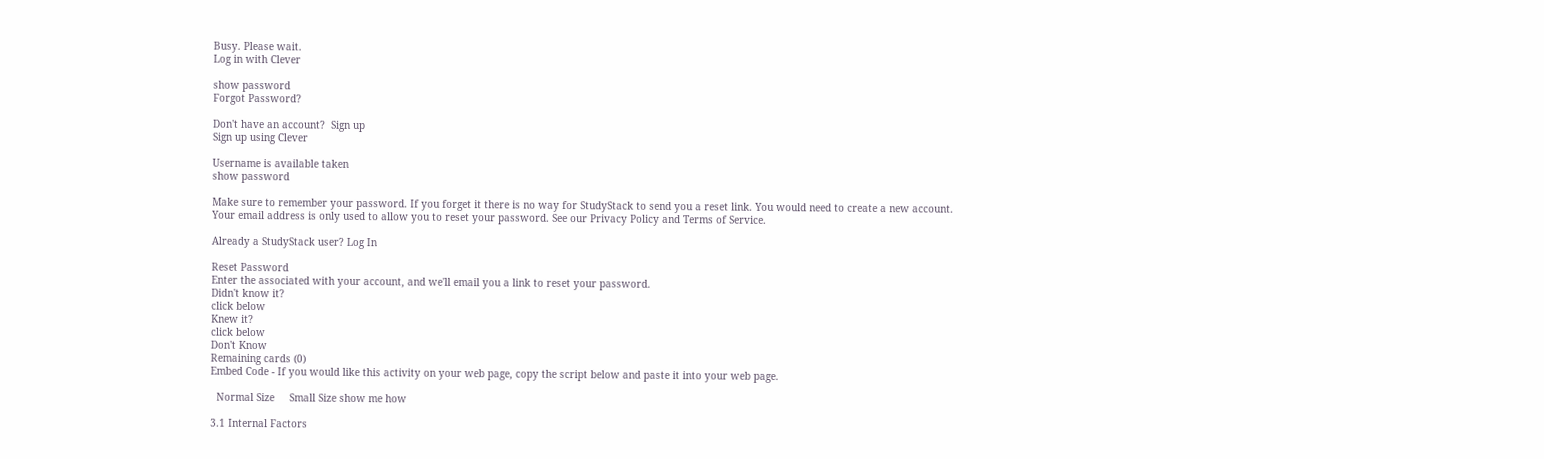Busy. Please wait.
Log in with Clever

show password
Forgot Password?

Don't have an account?  Sign up
Sign up using Clever

Username is available taken
show password

Make sure to remember your password. If you forget it there is no way for StudyStack to send you a reset link. You would need to create a new account.
Your email address is only used to allow you to reset your password. See our Privacy Policy and Terms of Service.

Already a StudyStack user? Log In

Reset Password
Enter the associated with your account, and we'll email you a link to reset your password.
Didn't know it?
click below
Knew it?
click below
Don't Know
Remaining cards (0)
Embed Code - If you would like this activity on your web page, copy the script below and paste it into your web page.

  Normal Size     Small Size show me how

3.1 Internal Factors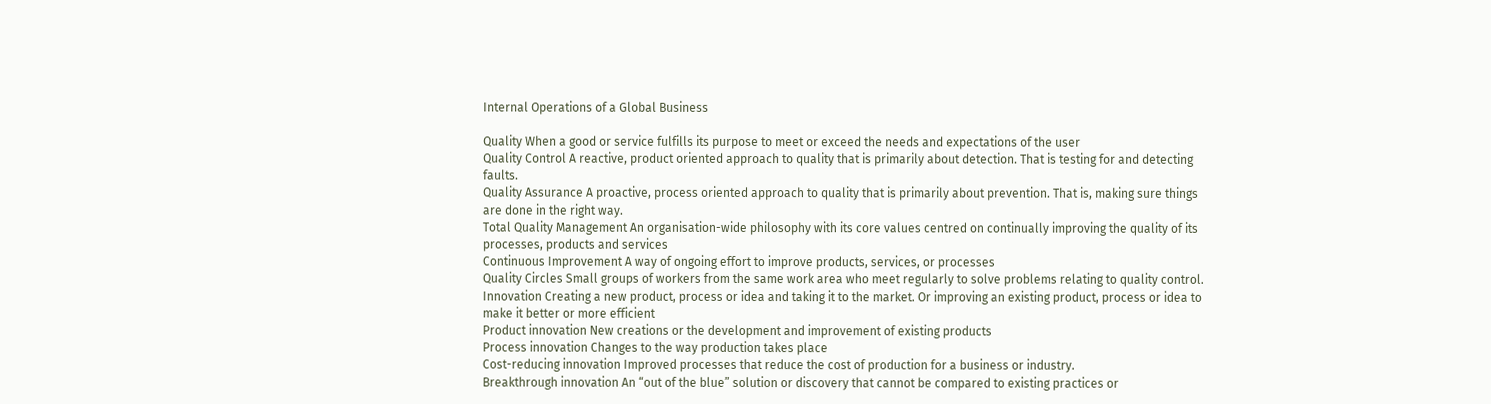Internal Operations of a Global Business

Quality When a good or service fulfills its purpose to meet or exceed the needs and expectations of the user
Quality Control A reactive, product oriented approach to quality that is primarily about detection. That is testing for and detecting faults.
Quality Assurance A proactive, process oriented approach to quality that is primarily about prevention. That is, making sure things are done in the right way.
Total Quality Management An organisation-wide philosophy with its core values centred on continually improving the quality of its processes, products and services
Continuous Improvement A way of ongoing effort to improve products, services, or processes
Quality Circles Small groups of workers from the same work area who meet regularly to solve problems relating to quality control.
Innovation Creating a new product, process or idea and taking it to the market. Or improving an existing product, process or idea to make it better or more efficient
Product innovation New creations or the development and improvement of existing products
Process innovation Changes to the way production takes place
Cost-reducing innovation Improved processes that reduce the cost of production for a business or industry.
Breakthrough innovation An “out of the blue” solution or discovery that cannot be compared to existing practices or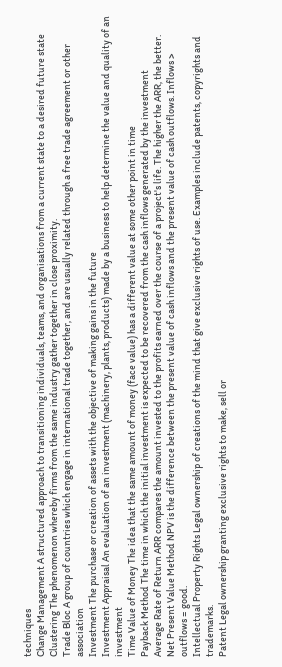techniques
Change Management A structured approach to transitioning individuals, teams, and organisations from a current state to a desired future state
Clustering The phenomenon whereby firms from the same industry gather together in close proximity.
Trade Bloc A group of countries which engage in international trade together, and are usually related through a free trade agreement or other association
Investment The purchase or creation of assets with the objective of making gains in the future
Investment Appraisal An evaluation of an investment (machinery, plants, products) made by a business to help determine the value and quality of an investment
Time Value of Money The idea that the same amount of money (face value) has a different value at some other point in time
Payback Method The time in which the initial investment is expected to be recovered from the cash inflows generated by the investment
Average Rate of Return ARR compares the amount invested to the profits earned over the course of a project's life. The higher the ARR, the better.
Net Present Value Method NPV is the difference between the present value of cash inflows and the present value of cash outflows. Inflows > outflows = good.
Intellectual Property Rights Legal ownership of creations of the mind that give exclusive rights of use. Examples include patents, copyrights and trademarks.
Patent Legal ownership granting exclusive rights to make, sell or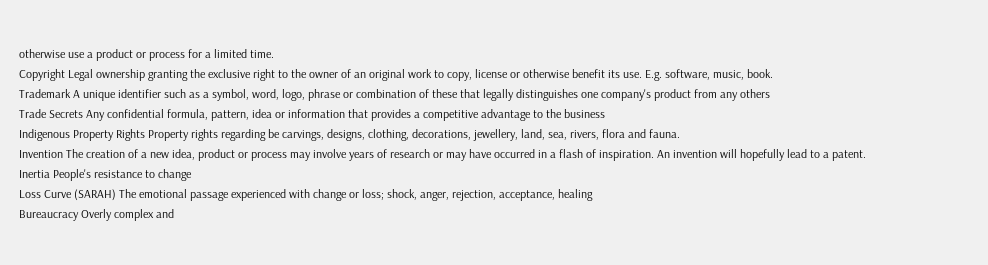otherwise use a product or process for a limited time.
Copyright Legal ownership granting the exclusive right to the owner of an original work to copy, license or otherwise benefit its use. E.g. software, music, book.
Trademark A unique identifier such as a symbol, word, logo, phrase or combination of these that legally distinguishes one company's product from any others
Trade Secrets Any confidential formula, pattern, idea or information that provides a competitive advantage to the business
Indigenous Property Rights Property rights regarding be carvings, designs, clothing, decorations, jewellery, land, sea, rivers, flora and fauna.
Invention The creation of a new idea, product or process may involve years of research or may have occurred in a flash of inspiration. An invention will hopefully lead to a patent.
Inertia People's resistance to change
Loss Curve (SARAH) The emotional passage experienced with change or loss; shock, anger, rejection, acceptance, healing
Bureaucracy Overly complex and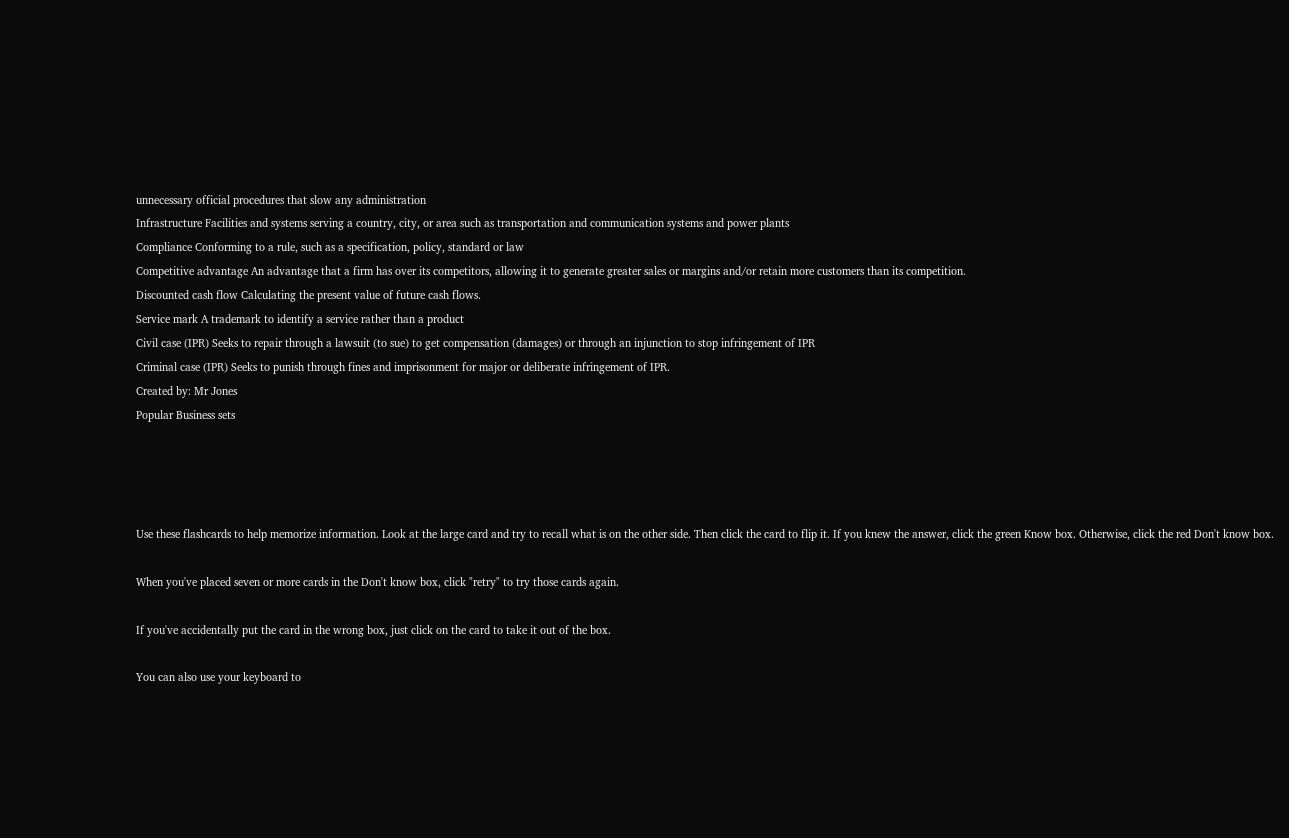unnecessary official procedures that slow any administration
Infrastructure Facilities and systems serving a country, city, or area such as transportation and communication systems and power plants
Compliance Conforming to a rule, such as a specification, policy, standard or law
Competitive advantage An advantage that a firm has over its competitors, allowing it to generate greater sales or margins and/or retain more customers than its competition.
Discounted cash flow Calculating the present value of future cash flows.
Service mark A trademark to identify a service rather than a product
Civil case (IPR) Seeks to repair through a lawsuit (to sue) to get compensation (damages) or through an injunction to stop infringement of IPR
Criminal case (IPR) Seeks to punish through fines and imprisonment for major or deliberate infringement of IPR.
Created by: Mr Jones
Popular Business sets




Use these flashcards to help memorize information. Look at the large card and try to recall what is on the other side. Then click the card to flip it. If you knew the answer, click the green Know box. Otherwise, click the red Don't know box.

When you've placed seven or more cards in the Don't know box, click "retry" to try those cards again.

If you've accidentally put the card in the wrong box, just click on the card to take it out of the box.

You can also use your keyboard to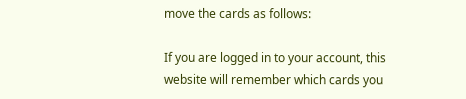move the cards as follows:

If you are logged in to your account, this website will remember which cards you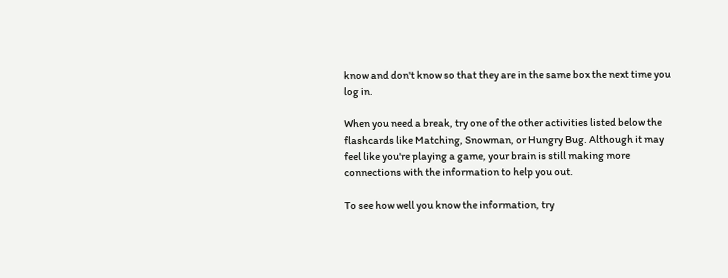know and don't know so that they are in the same box the next time you log in.

When you need a break, try one of the other activities listed below the flashcards like Matching, Snowman, or Hungry Bug. Although it may feel like you're playing a game, your brain is still making more connections with the information to help you out.

To see how well you know the information, try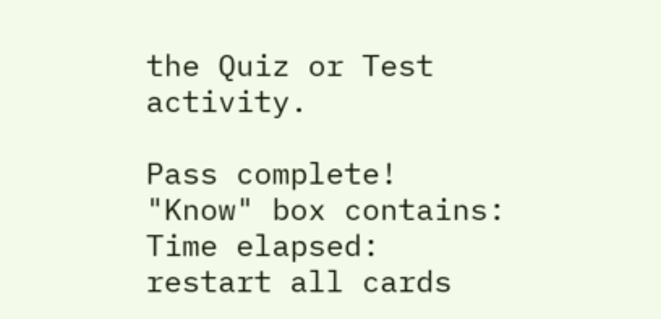the Quiz or Test activity.

Pass complete!
"Know" box contains:
Time elapsed:
restart all cards